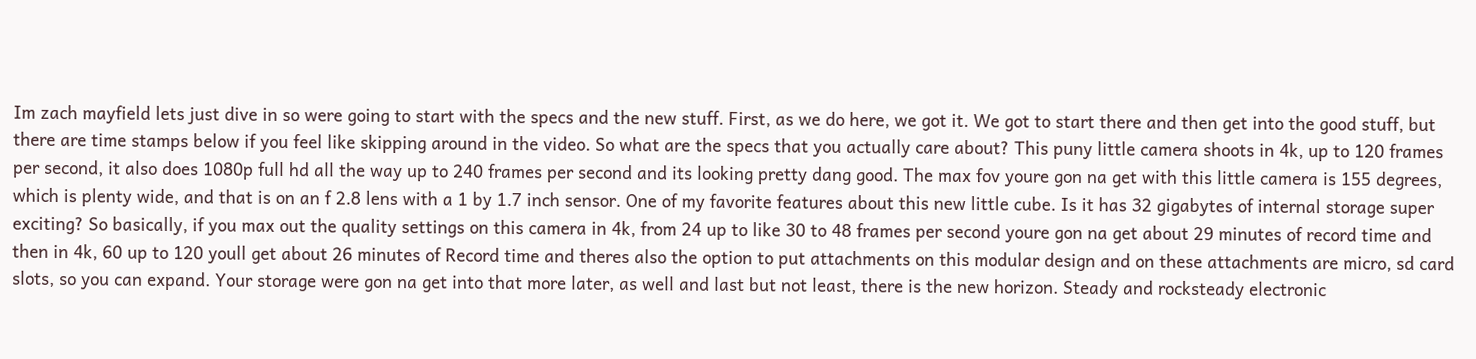Im zach mayfield lets just dive in so were going to start with the specs and the new stuff. First, as we do here, we got it. We got to start there and then get into the good stuff, but there are time stamps below if you feel like skipping around in the video. So what are the specs that you actually care about? This puny little camera shoots in 4k, up to 120 frames per second, it also does 1080p full hd all the way up to 240 frames per second and its looking pretty dang good. The max fov youre gon na get with this little camera is 155 degrees, which is plenty wide, and that is on an f 2.8 lens with a 1 by 1.7 inch sensor. One of my favorite features about this new little cube. Is it has 32 gigabytes of internal storage super exciting? So basically, if you max out the quality settings on this camera in 4k, from 24 up to like 30 to 48 frames per second youre gon na get about 29 minutes of record time and then in 4k, 60 up to 120 youll get about 26 minutes of Record time and theres also the option to put attachments on this modular design and on these attachments are micro, sd card slots, so you can expand. Your storage were gon na get into that more later, as well and last but not least, there is the new horizon. Steady and rocksteady electronic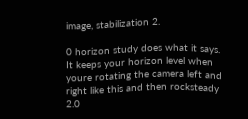image, stabilization 2.

0 horizon study does what it says. It keeps your horizon level when youre rotating the camera left and right like this and then rocksteady 2.0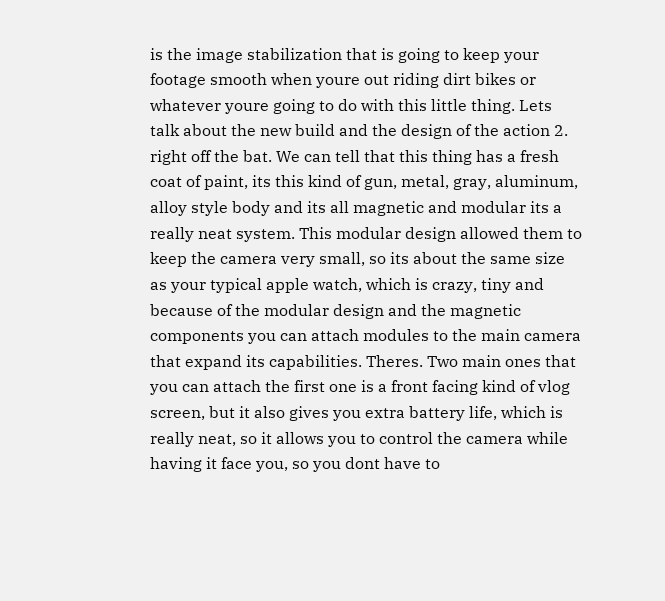is the image stabilization that is going to keep your footage smooth when youre out riding dirt bikes or whatever youre going to do with this little thing. Lets talk about the new build and the design of the action 2. right off the bat. We can tell that this thing has a fresh coat of paint, its this kind of gun, metal, gray, aluminum, alloy style body and its all magnetic and modular its a really neat system. This modular design allowed them to keep the camera very small, so its about the same size as your typical apple watch, which is crazy, tiny and because of the modular design and the magnetic components you can attach modules to the main camera that expand its capabilities. Theres. Two main ones that you can attach the first one is a front facing kind of vlog screen, but it also gives you extra battery life, which is really neat, so it allows you to control the camera while having it face you, so you dont have to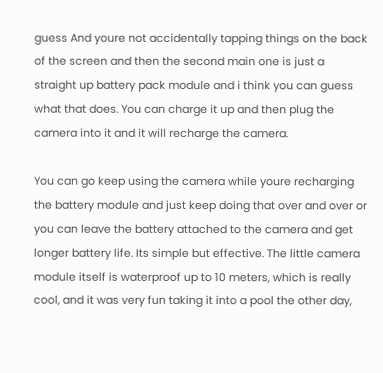guess And youre not accidentally tapping things on the back of the screen and then the second main one is just a straight up battery pack module and i think you can guess what that does. You can charge it up and then plug the camera into it and it will recharge the camera.

You can go keep using the camera while youre recharging the battery module and just keep doing that over and over or you can leave the battery attached to the camera and get longer battery life. Its simple but effective. The little camera module itself is waterproof up to 10 meters, which is really cool, and it was very fun taking it into a pool the other day,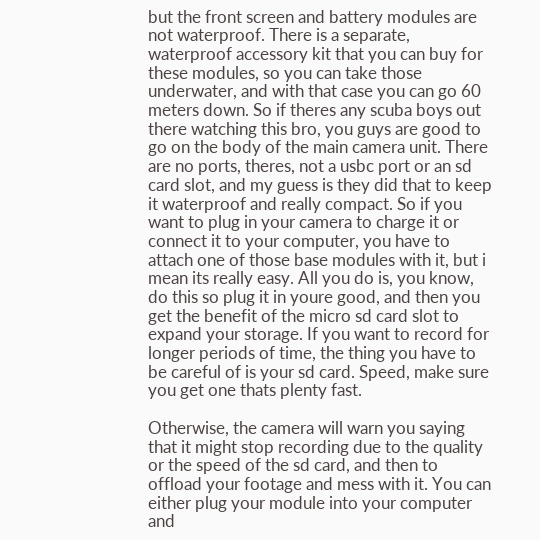but the front screen and battery modules are not waterproof. There is a separate, waterproof accessory kit that you can buy for these modules, so you can take those underwater, and with that case you can go 60 meters down. So if theres any scuba boys out there watching this bro, you guys are good to go on the body of the main camera unit. There are no ports, theres, not a usbc port or an sd card slot, and my guess is they did that to keep it waterproof and really compact. So if you want to plug in your camera to charge it or connect it to your computer, you have to attach one of those base modules with it, but i mean its really easy. All you do is, you know, do this so plug it in youre good, and then you get the benefit of the micro sd card slot to expand your storage. If you want to record for longer periods of time, the thing you have to be careful of is your sd card. Speed, make sure you get one thats plenty fast.

Otherwise, the camera will warn you saying that it might stop recording due to the quality or the speed of the sd card, and then to offload your footage and mess with it. You can either plug your module into your computer and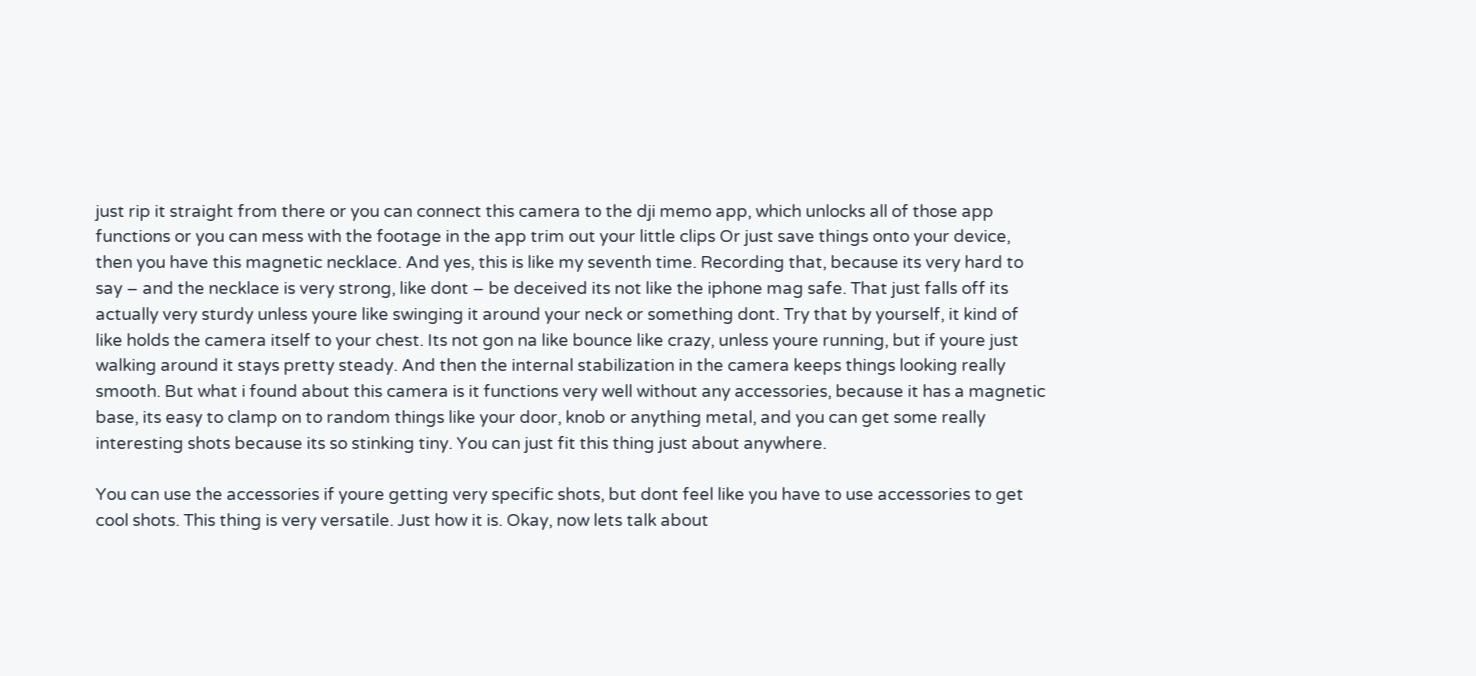just rip it straight from there or you can connect this camera to the dji memo app, which unlocks all of those app functions or you can mess with the footage in the app trim out your little clips Or just save things onto your device, then you have this magnetic necklace. And yes, this is like my seventh time. Recording that, because its very hard to say – and the necklace is very strong, like dont – be deceived its not like the iphone mag safe. That just falls off its actually very sturdy unless youre like swinging it around your neck or something dont. Try that by yourself, it kind of like holds the camera itself to your chest. Its not gon na like bounce like crazy, unless youre running, but if youre just walking around it stays pretty steady. And then the internal stabilization in the camera keeps things looking really smooth. But what i found about this camera is it functions very well without any accessories, because it has a magnetic base, its easy to clamp on to random things like your door, knob or anything metal, and you can get some really interesting shots because its so stinking tiny. You can just fit this thing just about anywhere.

You can use the accessories if youre getting very specific shots, but dont feel like you have to use accessories to get cool shots. This thing is very versatile. Just how it is. Okay, now lets talk about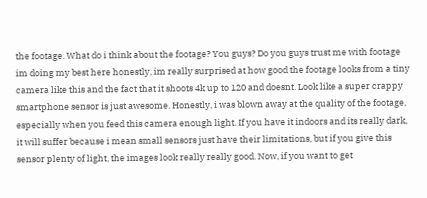the footage. What do i think about the footage? You guys? Do you guys trust me with footage im doing my best here honestly, im really surprised at how good the footage looks from a tiny camera like this and the fact that it shoots 4k up to 120 and doesnt. Look like a super crappy smartphone sensor is just awesome. Honestly, i was blown away at the quality of the footage, especially when you feed this camera enough light. If you have it indoors and its really dark, it will suffer because i mean small sensors just have their limitations, but if you give this sensor plenty of light, the images look really really good. Now, if you want to get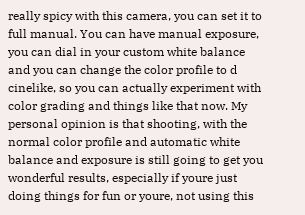really spicy with this camera, you can set it to full manual. You can have manual exposure, you can dial in your custom white balance and you can change the color profile to d cinelike, so you can actually experiment with color grading and things like that now. My personal opinion is that shooting, with the normal color profile and automatic white balance and exposure is still going to get you wonderful results, especially if youre just doing things for fun or youre, not using this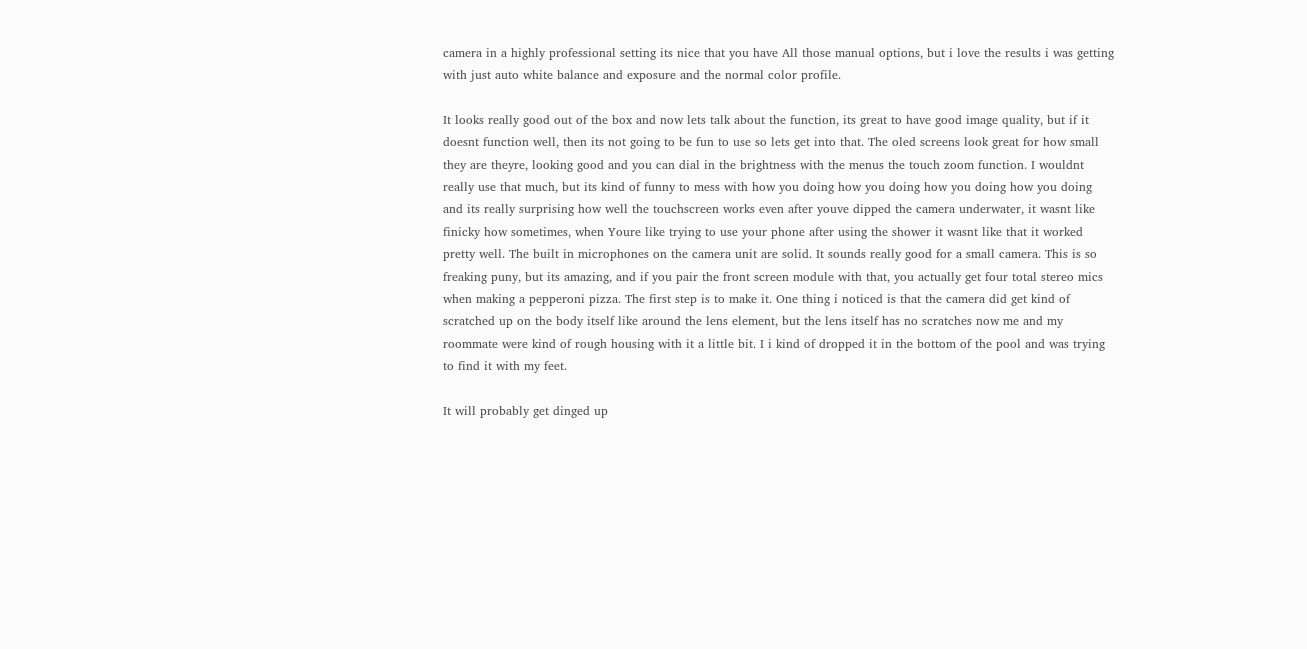camera in a highly professional setting its nice that you have All those manual options, but i love the results i was getting with just auto white balance and exposure and the normal color profile.

It looks really good out of the box and now lets talk about the function, its great to have good image quality, but if it doesnt function well, then its not going to be fun to use so lets get into that. The oled screens look great for how small they are theyre, looking good and you can dial in the brightness with the menus the touch zoom function. I wouldnt really use that much, but its kind of funny to mess with how you doing how you doing how you doing how you doing and its really surprising how well the touchscreen works even after youve dipped the camera underwater, it wasnt like finicky how sometimes, when Youre like trying to use your phone after using the shower it wasnt like that it worked pretty well. The built in microphones on the camera unit are solid. It sounds really good for a small camera. This is so freaking puny, but its amazing, and if you pair the front screen module with that, you actually get four total stereo mics when making a pepperoni pizza. The first step is to make it. One thing i noticed is that the camera did get kind of scratched up on the body itself like around the lens element, but the lens itself has no scratches now me and my roommate were kind of rough housing with it a little bit. I i kind of dropped it in the bottom of the pool and was trying to find it with my feet.

It will probably get dinged up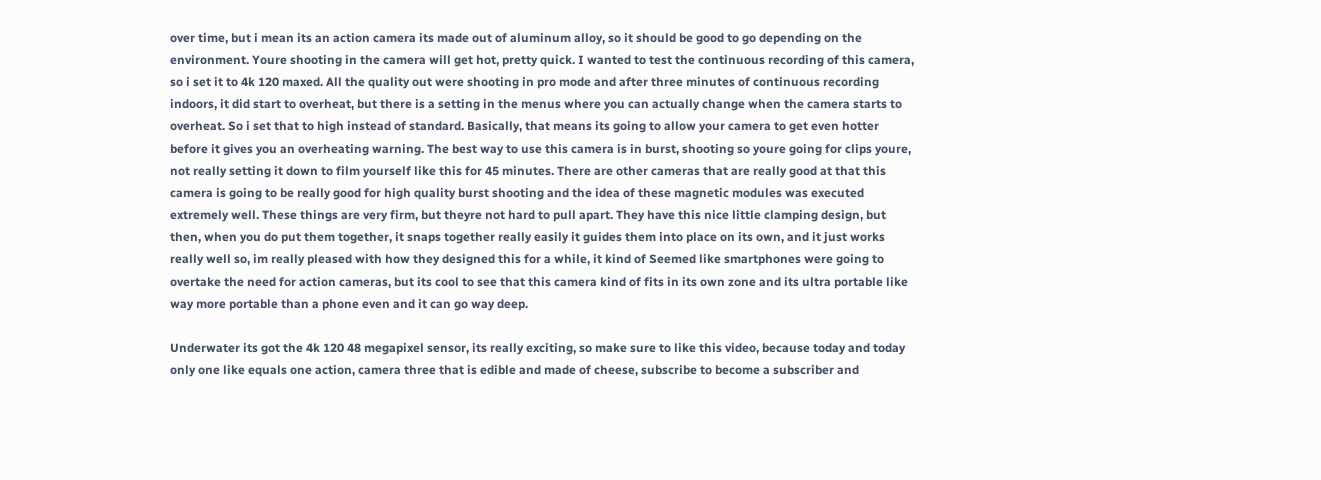over time, but i mean its an action camera its made out of aluminum alloy, so it should be good to go depending on the environment. Youre shooting in the camera will get hot, pretty quick. I wanted to test the continuous recording of this camera, so i set it to 4k 120 maxed. All the quality out were shooting in pro mode and after three minutes of continuous recording indoors, it did start to overheat, but there is a setting in the menus where you can actually change when the camera starts to overheat. So i set that to high instead of standard. Basically, that means its going to allow your camera to get even hotter before it gives you an overheating warning. The best way to use this camera is in burst, shooting so youre going for clips youre, not really setting it down to film yourself like this for 45 minutes. There are other cameras that are really good at that this camera is going to be really good for high quality burst shooting and the idea of these magnetic modules was executed extremely well. These things are very firm, but theyre not hard to pull apart. They have this nice little clamping design, but then, when you do put them together, it snaps together really easily it guides them into place on its own, and it just works really well so, im really pleased with how they designed this for a while, it kind of Seemed like smartphones were going to overtake the need for action cameras, but its cool to see that this camera kind of fits in its own zone and its ultra portable like way more portable than a phone even and it can go way deep.

Underwater its got the 4k 120 48 megapixel sensor, its really exciting, so make sure to like this video, because today and today only one like equals one action, camera three that is edible and made of cheese, subscribe to become a subscriber and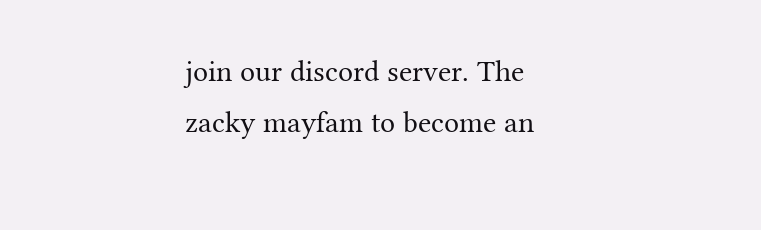join our discord server. The zacky mayfam to become an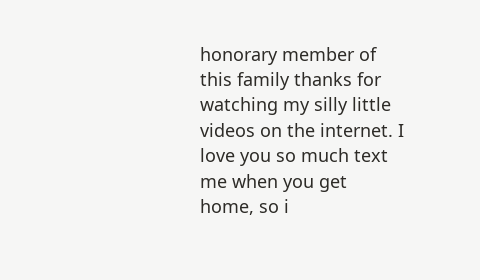honorary member of this family thanks for watching my silly little videos on the internet. I love you so much text me when you get home, so i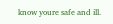know youre safe and ill.